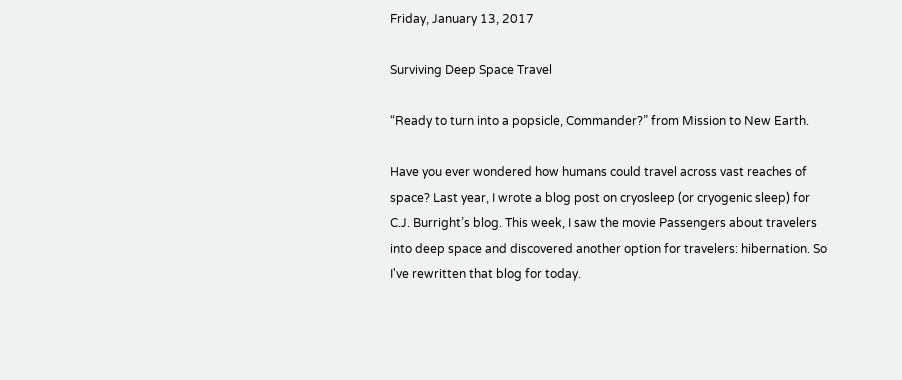Friday, January 13, 2017

Surviving Deep Space Travel

“Ready to turn into a popsicle, Commander?” from Mission to New Earth.

Have you ever wondered how humans could travel across vast reaches of space? Last year, I wrote a blog post on cryosleep (or cryogenic sleep) for C.J. Burright’s blog. This week, I saw the movie Passengers about travelers into deep space and discovered another option for travelers: hibernation. So I've rewritten that blog for today.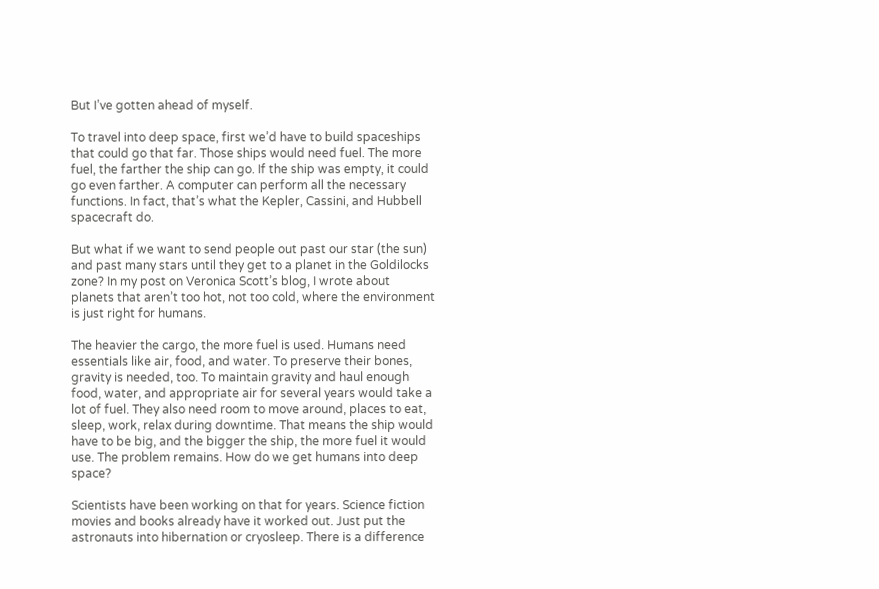But I’ve gotten ahead of myself.

To travel into deep space, first we’d have to build spaceships that could go that far. Those ships would need fuel. The more fuel, the farther the ship can go. If the ship was empty, it could go even farther. A computer can perform all the necessary functions. In fact, that’s what the Kepler, Cassini, and Hubbell spacecraft do.

But what if we want to send people out past our star (the sun) and past many stars until they get to a planet in the Goldilocks zone? In my post on Veronica Scott’s blog, I wrote about planets that aren’t too hot, not too cold, where the environment is just right for humans.

The heavier the cargo, the more fuel is used. Humans need essentials like air, food, and water. To preserve their bones, gravity is needed, too. To maintain gravity and haul enough food, water, and appropriate air for several years would take a lot of fuel. They also need room to move around, places to eat, sleep, work, relax during downtime. That means the ship would have to be big, and the bigger the ship, the more fuel it would use. The problem remains. How do we get humans into deep space?

Scientists have been working on that for years. Science fiction movies and books already have it worked out. Just put the astronauts into hibernation or cryosleep. There is a difference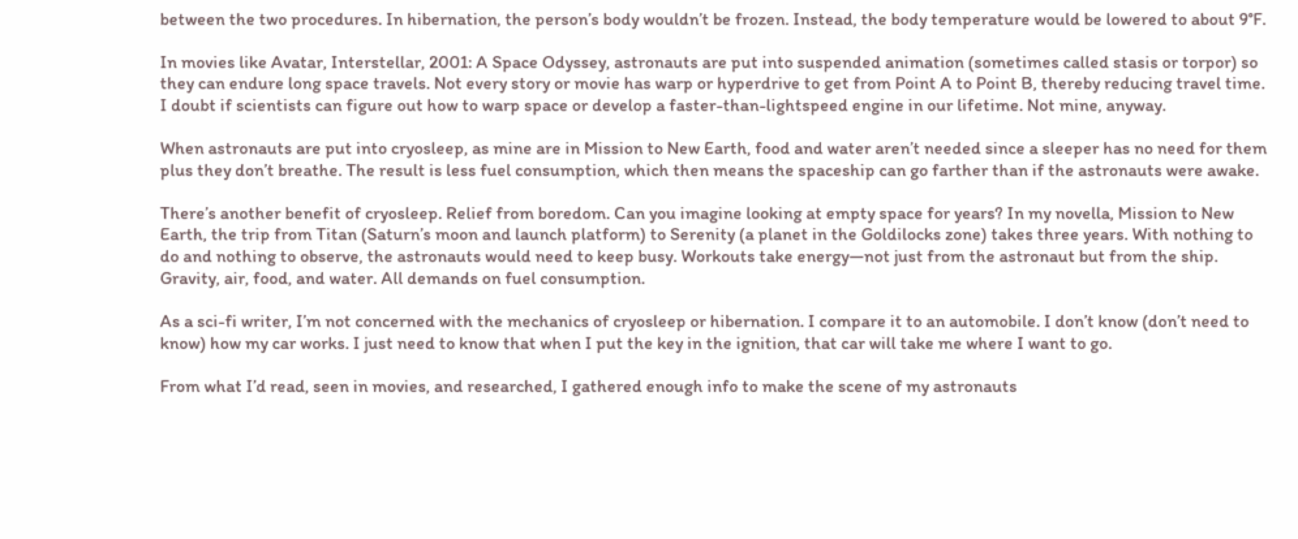between the two procedures. In hibernation, the person’s body wouldn’t be frozen. Instead, the body temperature would be lowered to about 9°F.

In movies like Avatar, Interstellar, 2001: A Space Odyssey, astronauts are put into suspended animation (sometimes called stasis or torpor) so they can endure long space travels. Not every story or movie has warp or hyperdrive to get from Point A to Point B, thereby reducing travel time. I doubt if scientists can figure out how to warp space or develop a faster-than-lightspeed engine in our lifetime. Not mine, anyway.

When astronauts are put into cryosleep, as mine are in Mission to New Earth, food and water aren’t needed since a sleeper has no need for them plus they don’t breathe. The result is less fuel consumption, which then means the spaceship can go farther than if the astronauts were awake.

There’s another benefit of cryosleep. Relief from boredom. Can you imagine looking at empty space for years? In my novella, Mission to New Earth, the trip from Titan (Saturn’s moon and launch platform) to Serenity (a planet in the Goldilocks zone) takes three years. With nothing to do and nothing to observe, the astronauts would need to keep busy. Workouts take energy—not just from the astronaut but from the ship. Gravity, air, food, and water. All demands on fuel consumption.

As a sci-fi writer, I’m not concerned with the mechanics of cryosleep or hibernation. I compare it to an automobile. I don’t know (don’t need to know) how my car works. I just need to know that when I put the key in the ignition, that car will take me where I want to go.

From what I’d read, seen in movies, and researched, I gathered enough info to make the scene of my astronauts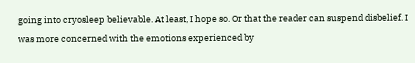going into cryosleep believable. At least, I hope so. Or that the reader can suspend disbelief. I was more concerned with the emotions experienced by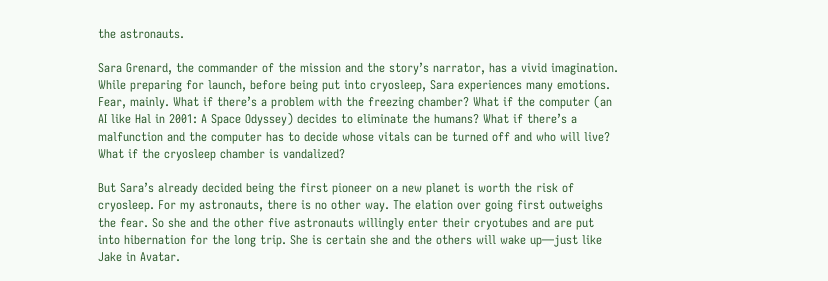the astronauts.

Sara Grenard, the commander of the mission and the story’s narrator, has a vivid imagination. While preparing for launch, before being put into cryosleep, Sara experiences many emotions. Fear, mainly. What if there’s a problem with the freezing chamber? What if the computer (an AI like Hal in 2001: A Space Odyssey) decides to eliminate the humans? What if there’s a malfunction and the computer has to decide whose vitals can be turned off and who will live? What if the cryosleep chamber is vandalized?

But Sara’s already decided being the first pioneer on a new planet is worth the risk of cryosleep. For my astronauts, there is no other way. The elation over going first outweighs the fear. So she and the other five astronauts willingly enter their cryotubes and are put into hibernation for the long trip. She is certain she and the others will wake up—just like Jake in Avatar.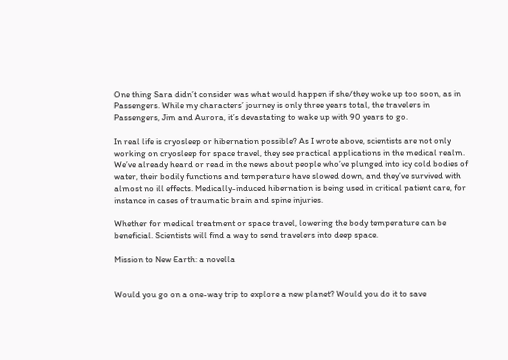One thing Sara didn’t consider was what would happen if she/they woke up too soon, as in Passengers. While my characters’ journey is only three years total, the travelers in Passengers, Jim and Aurora, it’s devastating to wake up with 90 years to go.

In real life is cryosleep or hibernation possible? As I wrote above, scientists are not only working on cryosleep for space travel, they see practical applications in the medical realm. We’ve already heard or read in the news about people who’ve plunged into icy cold bodies of water, their bodily functions and temperature have slowed down, and they’ve survived with almost no ill effects. Medically-induced hibernation is being used in critical patient care, for instance in cases of traumatic brain and spine injuries.

Whether for medical treatment or space travel, lowering the body temperature can be beneficial. Scientists will find a way to send travelers into deep space.

Mission to New Earth: a novella


Would you go on a one-way trip to explore a new planet? Would you do it to save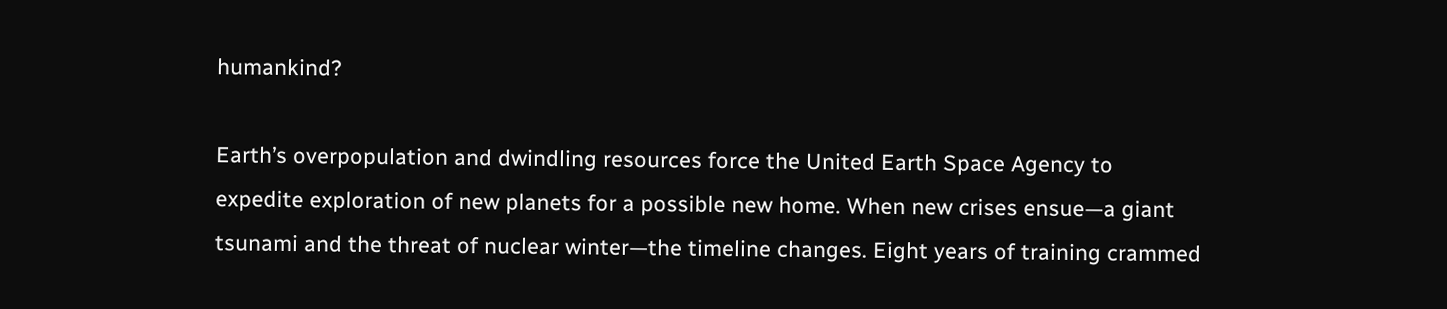humankind?

Earth’s overpopulation and dwindling resources force the United Earth Space Agency to expedite exploration of new planets for a possible new home. When new crises ensue—a giant tsunami and the threat of nuclear winter—the timeline changes. Eight years of training crammed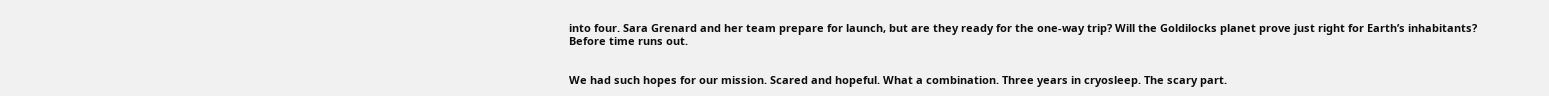into four. Sara Grenard and her team prepare for launch, but are they ready for the one-way trip? Will the Goldilocks planet prove just right for Earth’s inhabitants? Before time runs out.


We had such hopes for our mission. Scared and hopeful. What a combination. Three years in cryosleep. The scary part.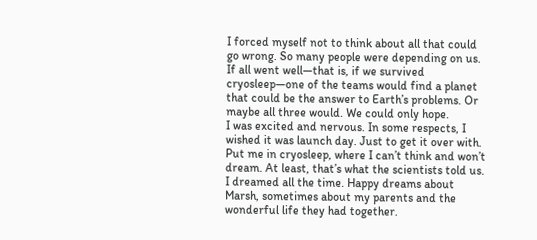I forced myself not to think about all that could go wrong. So many people were depending on us. If all went well—that is, if we survived cryosleep—one of the teams would find a planet that could be the answer to Earth’s problems. Or maybe all three would. We could only hope.
I was excited and nervous. In some respects, I wished it was launch day. Just to get it over with. Put me in cryosleep, where I can’t think and won’t dream. At least, that’s what the scientists told us. I dreamed all the time. Happy dreams about Marsh, sometimes about my parents and the wonderful life they had together.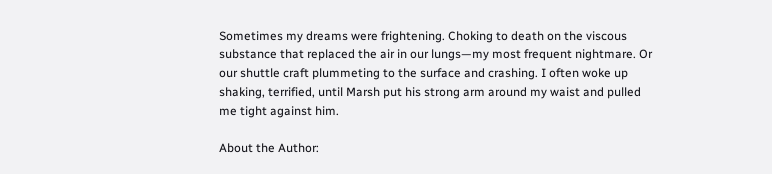Sometimes my dreams were frightening. Choking to death on the viscous substance that replaced the air in our lungs—my most frequent nightmare. Or our shuttle craft plummeting to the surface and crashing. I often woke up shaking, terrified, until Marsh put his strong arm around my waist and pulled me tight against him.

About the Author: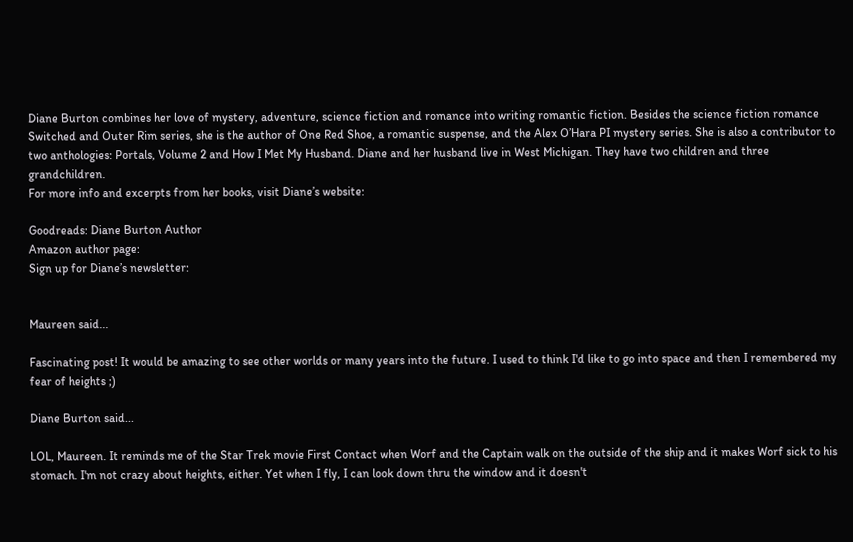Diane Burton combines her love of mystery, adventure, science fiction and romance into writing romantic fiction. Besides the science fiction romance Switched and Outer Rim series, she is the author of One Red Shoe, a romantic suspense, and the Alex O’Hara PI mystery series. She is also a contributor to two anthologies: Portals, Volume 2 and How I Met My Husband. Diane and her husband live in West Michigan. They have two children and three grandchildren.
For more info and excerpts from her books, visit Diane’s website:

Goodreads: Diane Burton Author
Amazon author page:
Sign up for Diane’s newsletter:


Maureen said...

Fascinating post! It would be amazing to see other worlds or many years into the future. I used to think I'd like to go into space and then I remembered my fear of heights ;)

Diane Burton said...

LOL, Maureen. It reminds me of the Star Trek movie First Contact when Worf and the Captain walk on the outside of the ship and it makes Worf sick to his stomach. I'm not crazy about heights, either. Yet when I fly, I can look down thru the window and it doesn't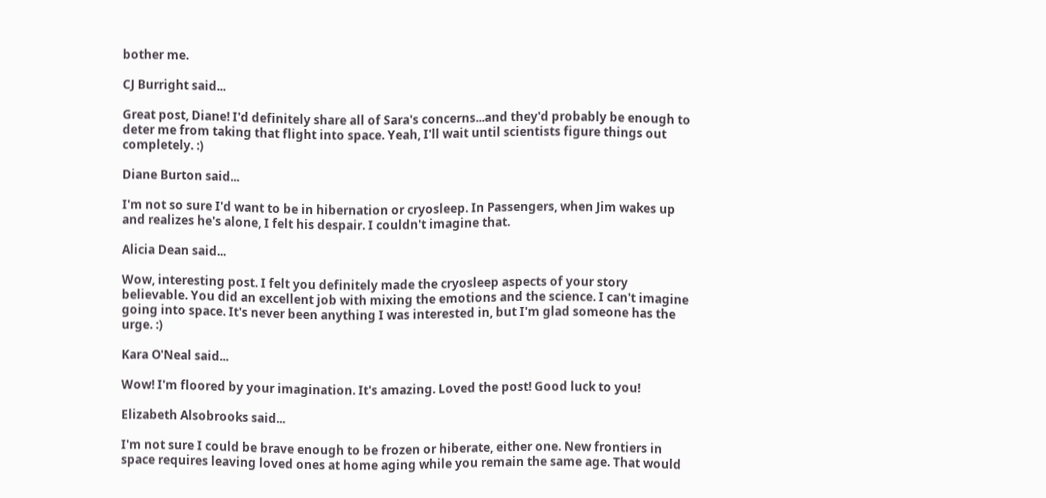bother me.

CJ Burright said...

Great post, Diane! I'd definitely share all of Sara's concerns...and they'd probably be enough to deter me from taking that flight into space. Yeah, I'll wait until scientists figure things out completely. :)

Diane Burton said...

I'm not so sure I'd want to be in hibernation or cryosleep. In Passengers, when Jim wakes up and realizes he's alone, I felt his despair. I couldn't imagine that.

Alicia Dean said...

Wow, interesting post. I felt you definitely made the cryosleep aspects of your story believable. You did an excellent job with mixing the emotions and the science. I can't imagine going into space. It's never been anything I was interested in, but I'm glad someone has the urge. :)

Kara O'Neal said...

Wow! I'm floored by your imagination. It's amazing. Loved the post! Good luck to you!

Elizabeth Alsobrooks said...

I'm not sure I could be brave enough to be frozen or hiberate, either one. New frontiers in space requires leaving loved ones at home aging while you remain the same age. That would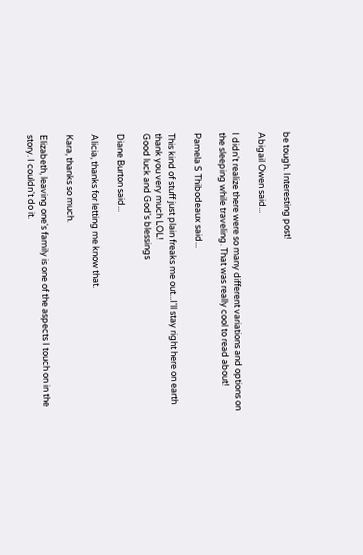be tough. Interesting post!

Abigail Owen said...

I didn't realize there were so many different variations and options on the sleeping while traveling. That was really cool to read about!

Pamela S Thibodeaux said...

This kind of stuff just plain freaks me out...I'll stay right here on earth thank you very much LOL!
Good luck and God's blessings

Diane Burton said...

Alicia, thanks for letting me know that.

Kara, thanks so much.

Elizabeth, leaving one's family is one of the aspects I touch on in the story. I couldn't do it.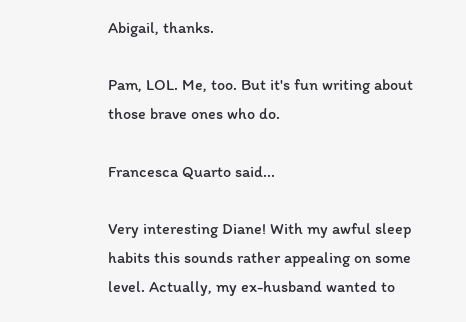Abigail, thanks.

Pam, LOL. Me, too. But it's fun writing about those brave ones who do.

Francesca Quarto said...

Very interesting Diane! With my awful sleep habits this sounds rather appealing on some level. Actually, my ex-husband wanted to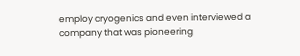employ cryogenics and even interviewed a company that was pioneering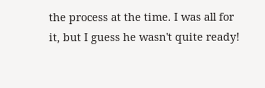the process at the time. I was all for it, but I guess he wasn't quite ready!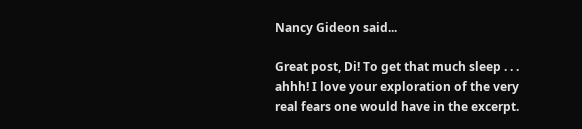Nancy Gideon said...

Great post, Di! To get that much sleep . . . ahhh! I love your exploration of the very real fears one would have in the excerpt.